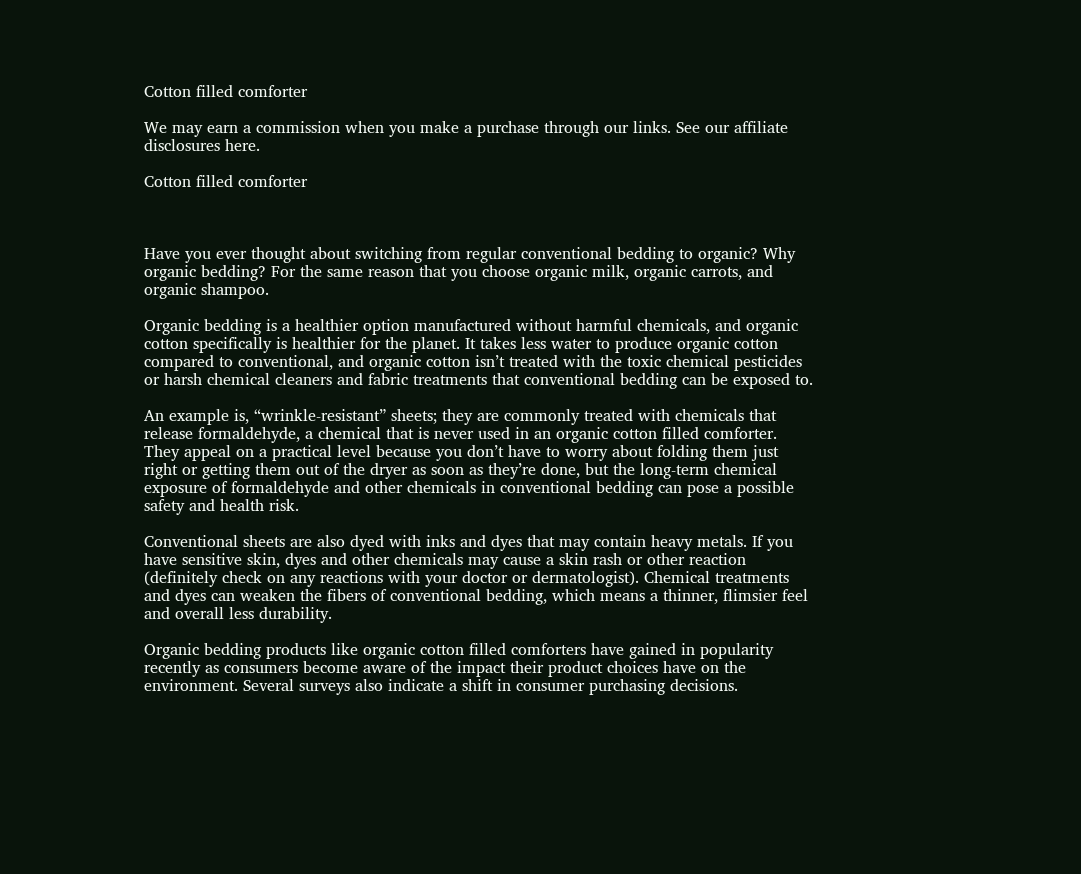Cotton filled comforter

We may earn a commission when you make a purchase through our links. See our affiliate disclosures here.

Cotton filled comforter



Have you ever thought about switching from regular conventional bedding to organic? Why organic bedding? For the same reason that you choose organic milk, organic carrots, and organic shampoo.

Organic bedding is a healthier option manufactured without harmful chemicals, and organic cotton specifically is healthier for the planet. It takes less water to produce organic cotton compared to conventional, and organic cotton isn’t treated with the toxic chemical pesticides or harsh chemical cleaners and fabric treatments that conventional bedding can be exposed to.

An example is, “wrinkle-resistant” sheets; they are commonly treated with chemicals that release formaldehyde, a chemical that is never used in an organic cotton filled comforter. They appeal on a practical level because you don’t have to worry about folding them just right or getting them out of the dryer as soon as they’re done, but the long-term chemical exposure of formaldehyde and other chemicals in conventional bedding can pose a possible safety and health risk.

Conventional sheets are also dyed with inks and dyes that may contain heavy metals. If you have sensitive skin, dyes and other chemicals may cause a skin rash or other reaction (definitely check on any reactions with your doctor or dermatologist). Chemical treatments and dyes can weaken the fibers of conventional bedding, which means a thinner, flimsier feel and overall less durability.

Organic bedding products like organic cotton filled comforters have gained in popularity recently as consumers become aware of the impact their product choices have on the environment. Several surveys also indicate a shift in consumer purchasing decisions.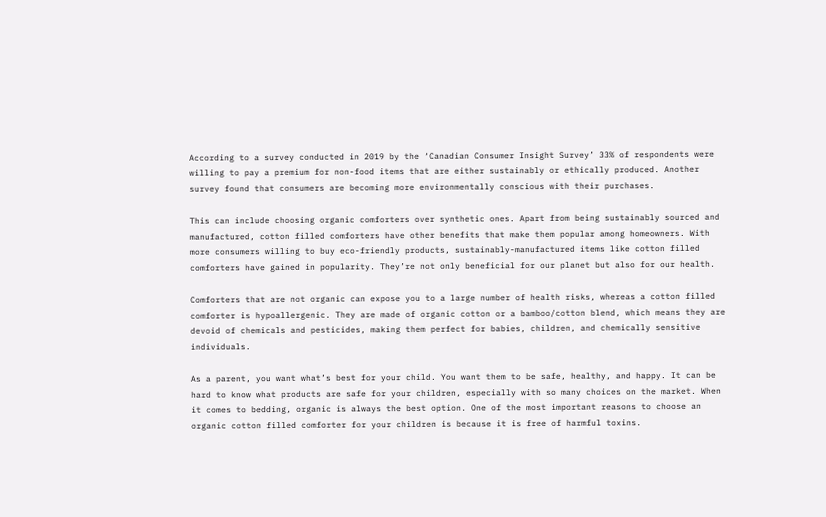According to a survey conducted in 2019 by the ‘Canadian Consumer Insight Survey’ 33% of respondents were willing to pay a premium for non-food items that are either sustainably or ethically produced. Another survey found that consumers are becoming more environmentally conscious with their purchases.

This can include choosing organic comforters over synthetic ones. Apart from being sustainably sourced and manufactured, cotton filled comforters have other benefits that make them popular among homeowners. With more consumers willing to buy eco-friendly products, sustainably-manufactured items like cotton filled comforters have gained in popularity. They’re not only beneficial for our planet but also for our health.

Comforters that are not organic can expose you to a large number of health risks, whereas a cotton filled comforter is hypoallergenic. They are made of organic cotton or a bamboo/cotton blend, which means they are devoid of chemicals and pesticides, making them perfect for babies, children, and chemically sensitive individuals.

As a parent, you want what’s best for your child. You want them to be safe, healthy, and happy. It can be hard to know what products are safe for your children, especially with so many choices on the market. When it comes to bedding, organic is always the best option. One of the most important reasons to choose an organic cotton filled comforter for your children is because it is free of harmful toxins.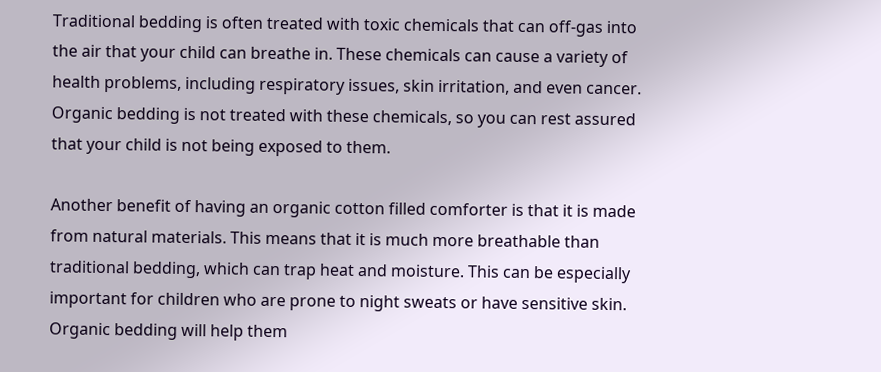Traditional bedding is often treated with toxic chemicals that can off-gas into the air that your child can breathe in. These chemicals can cause a variety of health problems, including respiratory issues, skin irritation, and even cancer. Organic bedding is not treated with these chemicals, so you can rest assured that your child is not being exposed to them.

Another benefit of having an organic cotton filled comforter is that it is made from natural materials. This means that it is much more breathable than traditional bedding, which can trap heat and moisture. This can be especially important for children who are prone to night sweats or have sensitive skin. Organic bedding will help them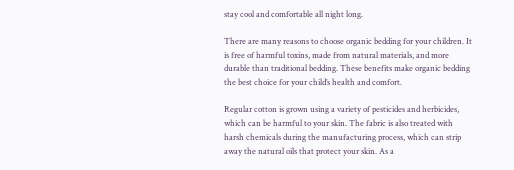stay cool and comfortable all night long.

There are many reasons to choose organic bedding for your children. It is free of harmful toxins, made from natural materials, and more durable than traditional bedding. These benefits make organic bedding the best choice for your child’s health and comfort.

Regular cotton is grown using a variety of pesticides and herbicides, which can be harmful to your skin. The fabric is also treated with harsh chemicals during the manufacturing process, which can strip away the natural oils that protect your skin. As a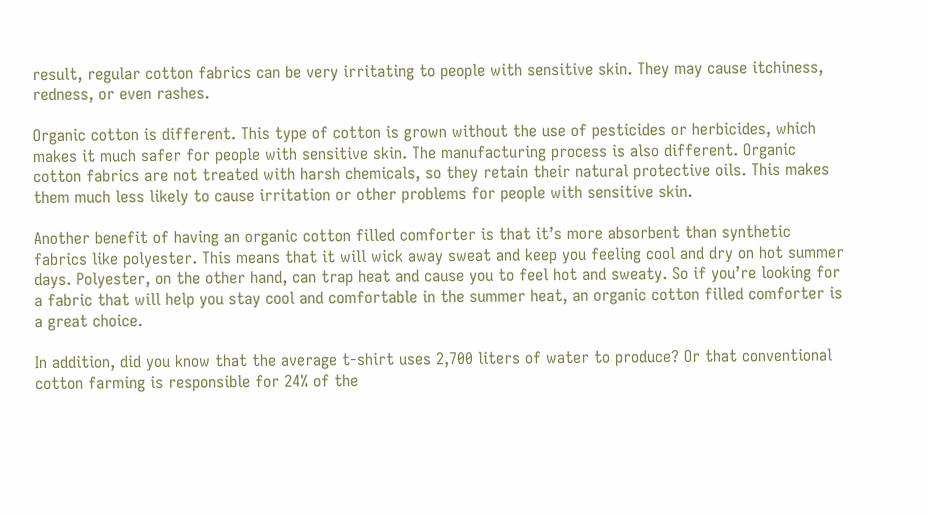result, regular cotton fabrics can be very irritating to people with sensitive skin. They may cause itchiness, redness, or even rashes.

Organic cotton is different. This type of cotton is grown without the use of pesticides or herbicides, which makes it much safer for people with sensitive skin. The manufacturing process is also different. Organic cotton fabrics are not treated with harsh chemicals, so they retain their natural protective oils. This makes them much less likely to cause irritation or other problems for people with sensitive skin.

Another benefit of having an organic cotton filled comforter is that it’s more absorbent than synthetic fabrics like polyester. This means that it will wick away sweat and keep you feeling cool and dry on hot summer days. Polyester, on the other hand, can trap heat and cause you to feel hot and sweaty. So if you’re looking for a fabric that will help you stay cool and comfortable in the summer heat, an organic cotton filled comforter is a great choice.

In addition, did you know that the average t-shirt uses 2,700 liters of water to produce? Or that conventional cotton farming is responsible for 24% of the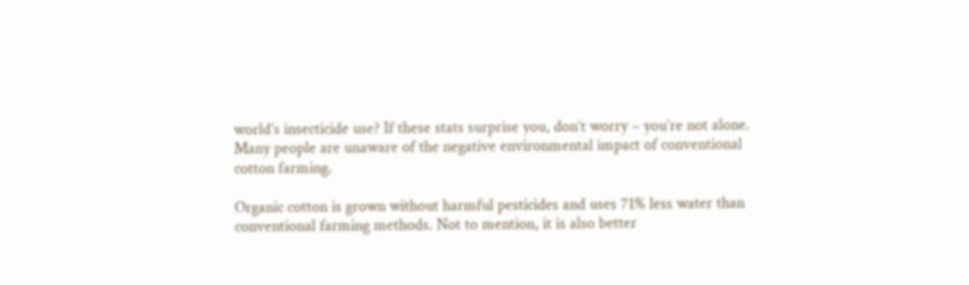world’s insecticide use? If these stats surprise you, don’t worry – you’re not alone. Many people are unaware of the negative environmental impact of conventional cotton farming.

Organic cotton is grown without harmful pesticides and uses 71% less water than conventional farming methods. Not to mention, it is also better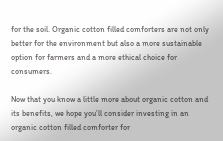for the soil. Organic cotton filled comforters are not only better for the environment but also a more sustainable option for farmers and a more ethical choice for consumers.

Now that you know a little more about organic cotton and its benefits, we hope you’ll consider investing in an organic cotton filled comforter for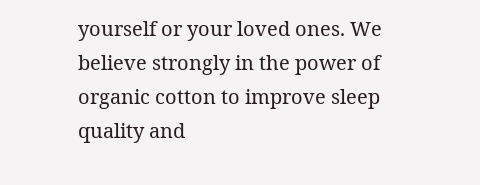yourself or your loved ones. We believe strongly in the power of organic cotton to improve sleep quality and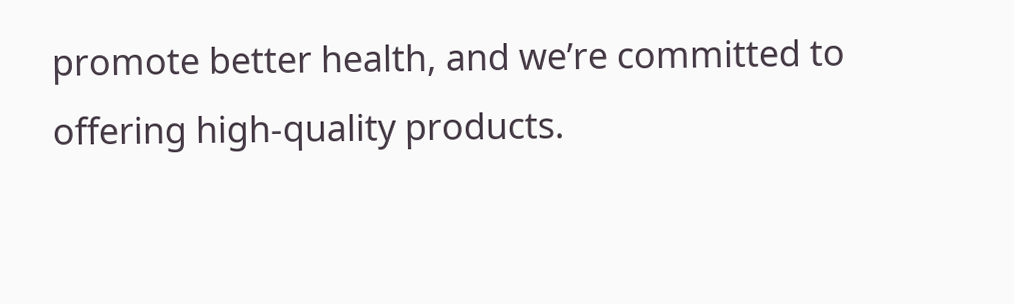promote better health, and we’re committed to offering high-quality products.